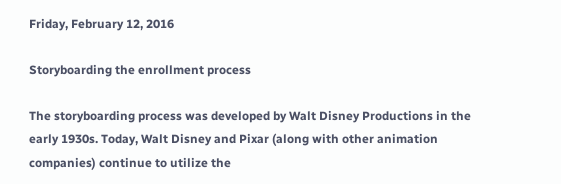Friday, February 12, 2016

Storyboarding the enrollment process

The storyboarding process was developed by Walt Disney Productions in the early 1930s. Today, Walt Disney and Pixar (along with other animation companies) continue to utilize the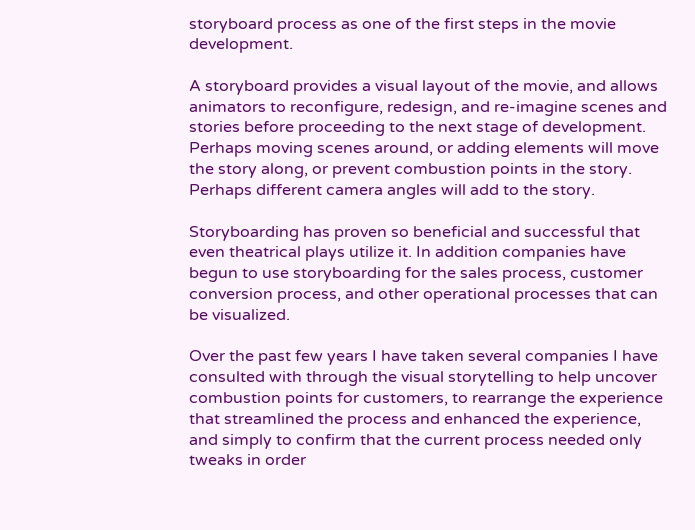storyboard process as one of the first steps in the movie development.

A storyboard provides a visual layout of the movie, and allows animators to reconfigure, redesign, and re-imagine scenes and stories before proceeding to the next stage of development. Perhaps moving scenes around, or adding elements will move the story along, or prevent combustion points in the story. Perhaps different camera angles will add to the story.

Storyboarding has proven so beneficial and successful that even theatrical plays utilize it. In addition companies have begun to use storyboarding for the sales process, customer conversion process, and other operational processes that can be visualized.

Over the past few years I have taken several companies I have consulted with through the visual storytelling to help uncover combustion points for customers, to rearrange the experience that streamlined the process and enhanced the experience, and simply to confirm that the current process needed only tweaks in order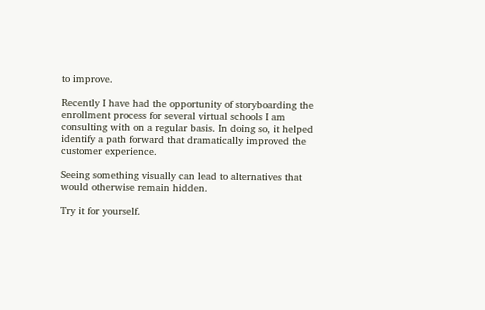to improve.

Recently I have had the opportunity of storyboarding the enrollment process for several virtual schools I am consulting with on a regular basis. In doing so, it helped identify a path forward that dramatically improved the customer experience.

Seeing something visually can lead to alternatives that would otherwise remain hidden.

Try it for yourself.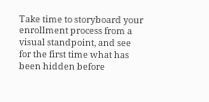Take time to storyboard your enrollment process from a visual standpoint, and see for the first time what has been hidden before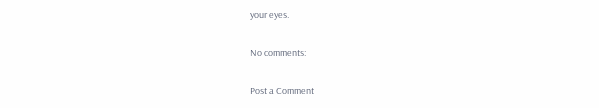your eyes.

No comments:

Post a Comment